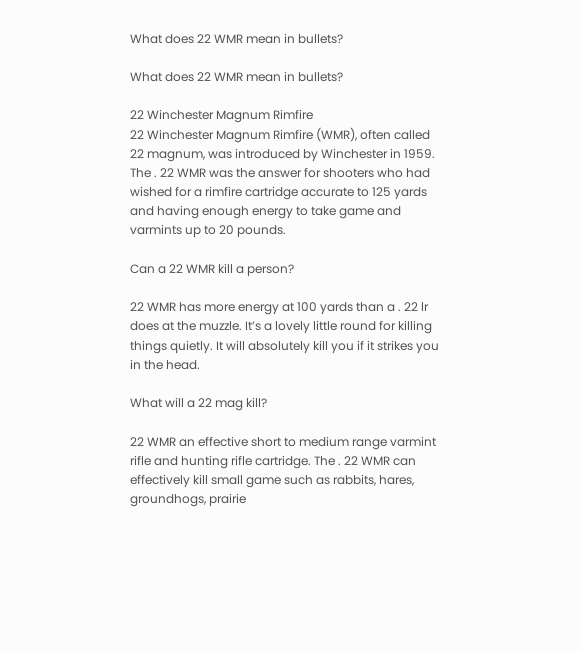What does 22 WMR mean in bullets?

What does 22 WMR mean in bullets?

22 Winchester Magnum Rimfire
22 Winchester Magnum Rimfire (WMR), often called 22 magnum, was introduced by Winchester in 1959. The . 22 WMR was the answer for shooters who had wished for a rimfire cartridge accurate to 125 yards and having enough energy to take game and varmints up to 20 pounds.

Can a 22 WMR kill a person?

22 WMR has more energy at 100 yards than a . 22 lr does at the muzzle. It’s a lovely little round for killing things quietly. It will absolutely kill you if it strikes you in the head.

What will a 22 mag kill?

22 WMR an effective short to medium range varmint rifle and hunting rifle cartridge. The . 22 WMR can effectively kill small game such as rabbits, hares, groundhogs, prairie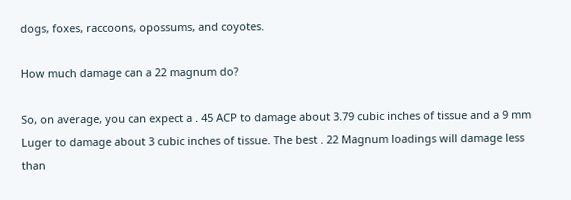dogs, foxes, raccoons, opossums, and coyotes.

How much damage can a 22 magnum do?

So, on average, you can expect a . 45 ACP to damage about 3.79 cubic inches of tissue and a 9 mm Luger to damage about 3 cubic inches of tissue. The best . 22 Magnum loadings will damage less than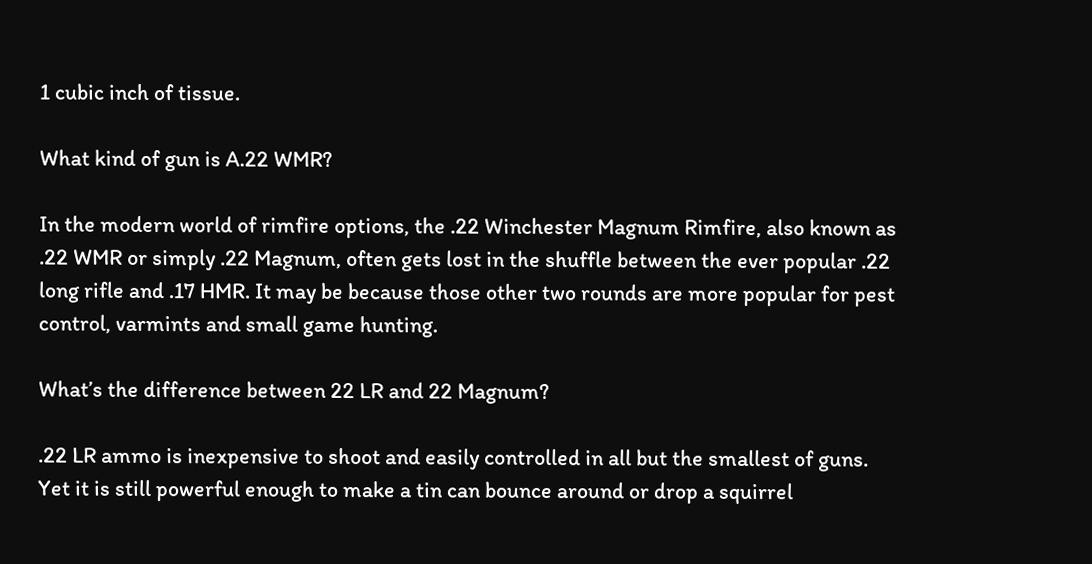1 cubic inch of tissue.

What kind of gun is A.22 WMR?

In the modern world of rimfire options, the .22 Winchester Magnum Rimfire, also known as .22 WMR or simply .22 Magnum, often gets lost in the shuffle between the ever popular .22 long rifle and .17 HMR. It may be because those other two rounds are more popular for pest control, varmints and small game hunting.

What’s the difference between 22 LR and 22 Magnum?

.22 LR ammo is inexpensive to shoot and easily controlled in all but the smallest of guns. Yet it is still powerful enough to make a tin can bounce around or drop a squirrel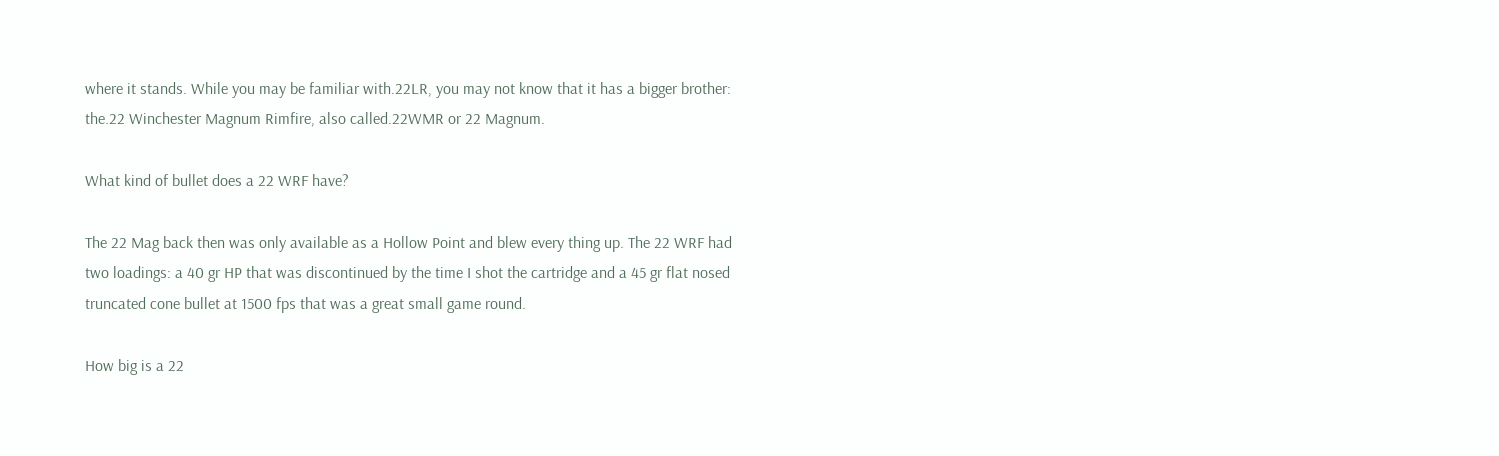where it stands. While you may be familiar with.22LR, you may not know that it has a bigger brother: the.22 Winchester Magnum Rimfire, also called.22WMR or 22 Magnum.

What kind of bullet does a 22 WRF have?

The 22 Mag back then was only available as a Hollow Point and blew every thing up. The 22 WRF had two loadings: a 40 gr HP that was discontinued by the time I shot the cartridge and a 45 gr flat nosed truncated cone bullet at 1500 fps that was a great small game round.

How big is a 22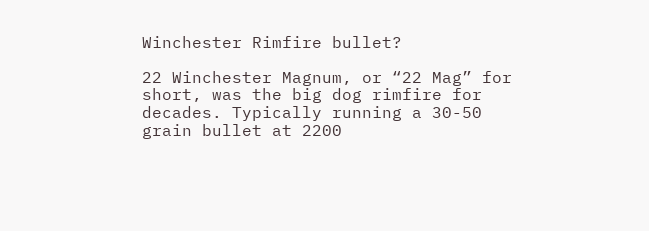Winchester Rimfire bullet?

22 Winchester Magnum, or “22 Mag” for short, was the big dog rimfire for decades. Typically running a 30-50 grain bullet at 2200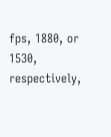fps, 1880, or 1530, respectively,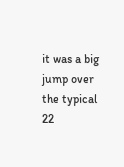it was a big jump over the typical 22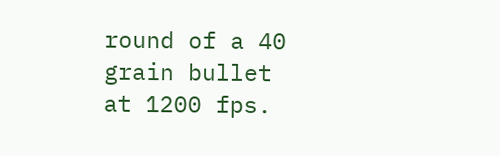round of a 40 grain bullet at 1200 fps.